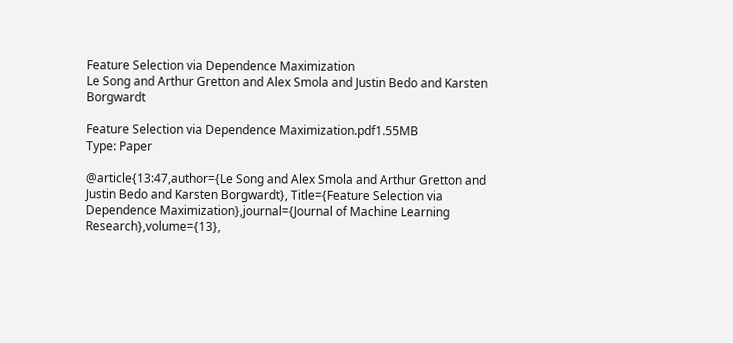Feature Selection via Dependence Maximization
Le Song and Arthur Gretton and Alex Smola and Justin Bedo and Karsten Borgwardt

Feature Selection via Dependence Maximization.pdf1.55MB
Type: Paper

@article{13:47,author={Le Song and Alex Smola and Arthur Gretton and Justin Bedo and Karsten Borgwardt}, Title={Feature Selection via Dependence Maximization},journal={Journal of Machine Learning Research},volume={13},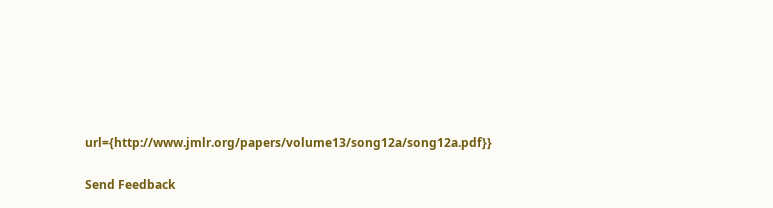url={http://www.jmlr.org/papers/volume13/song12a/song12a.pdf}}

Send Feedback